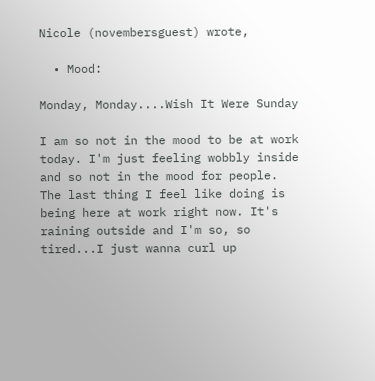Nicole (novembersguest) wrote,

  • Mood:

Monday, Monday....Wish It Were Sunday

I am so not in the mood to be at work today. I'm just feeling wobbly inside and so not in the mood for people. The last thing I feel like doing is being here at work right now. It's raining outside and I'm so, so tired...I just wanna curl up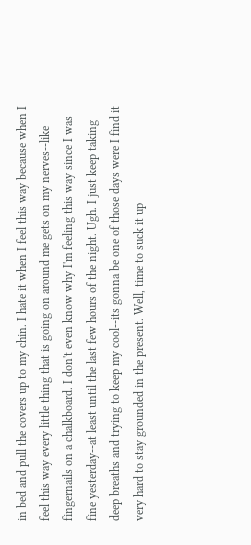in bed and pull the covers up to my chin. I hate it when I feel this way because when I feel this way every little thing that is going on around me gets on my nerves--like fingernails on a chalkboard. I don't even know why I'm feeling this way since I was fine yesterday--at least until the last few hours of the night. Ugh. I just keep taking deep breaths and trying to keep my cool--its gonna be one of those days were I find it very hard to stay grounded in the present. Well, time to suck it up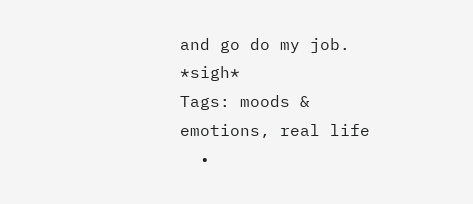and go do my job. *sigh*
Tags: moods & emotions, real life
  •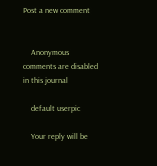Post a new comment


    Anonymous comments are disabled in this journal

    default userpic

    Your reply will be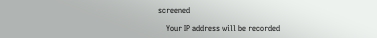screened

    Your IP address will be recorded